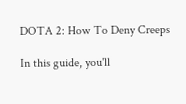DOTA 2: How To Deny Creeps

In this guide, you'll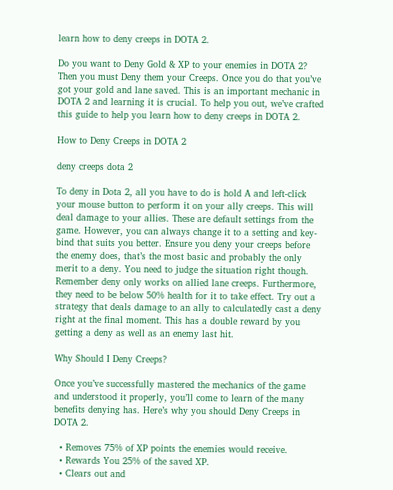learn how to deny creeps in DOTA 2.

Do you want to Deny Gold & XP to your enemies in DOTA 2? Then you must Deny them your Creeps. Once you do that you’ve got your gold and lane saved. This is an important mechanic in DOTA 2 and learning it is crucial. To help you out, we’ve crafted this guide to help you learn how to deny creeps in DOTA 2.

How to Deny Creeps in DOTA 2

deny creeps dota 2

To deny in Dota 2, all you have to do is hold A and left-click your mouse button to perform it on your ally creeps. This will deal damage to your allies. These are default settings from the game. However, you can always change it to a setting and key-bind that suits you better. Ensure you deny your creeps before the enemy does, that’s the most basic and probably the only merit to a deny. You need to judge the situation right though. Remember deny only works on allied lane creeps. Furthermore, they need to be below 50% health for it to take effect. Try out a strategy that deals damage to an ally to calculatedly cast a deny right at the final moment. This has a double reward by you getting a deny as well as an enemy last hit.

Why Should I Deny Creeps?

Once you’ve successfully mastered the mechanics of the game and understood it properly, you’ll come to learn of the many benefits denying has. Here’s why you should Deny Creeps in DOTA 2.

  • Removes 75% of XP points the enemies would receive.
  • Rewards You 25% of the saved XP.
  • Clears out and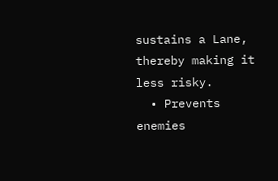sustains a Lane, thereby making it less risky.
  • Prevents enemies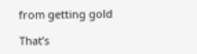from getting gold

That’s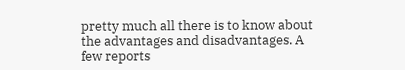pretty much all there is to know about the advantages and disadvantages. A few reports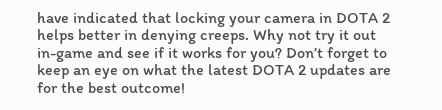have indicated that locking your camera in DOTA 2 helps better in denying creeps. Why not try it out in-game and see if it works for you? Don’t forget to keep an eye on what the latest DOTA 2 updates are for the best outcome!